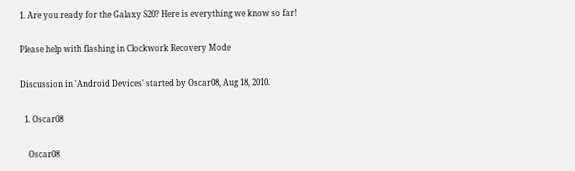1. Are you ready for the Galaxy S20? Here is everything we know so far!

Please help with flashing in Clockwork Recovery Mode

Discussion in 'Android Devices' started by Oscar08, Aug 18, 2010.

  1. Oscar08

    Oscar08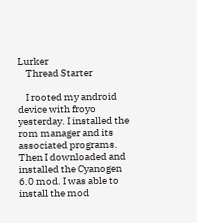Lurker
    Thread Starter

    I rooted my android device with froyo yesterday. I installed the rom manager and its associated programs. Then I downloaded and installed the Cyanogen 6.0 mod. I was able to install the mod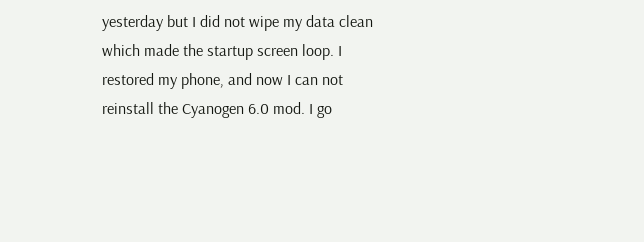yesterday but I did not wipe my data clean which made the startup screen loop. I restored my phone, and now I can not reinstall the Cyanogen 6.0 mod. I go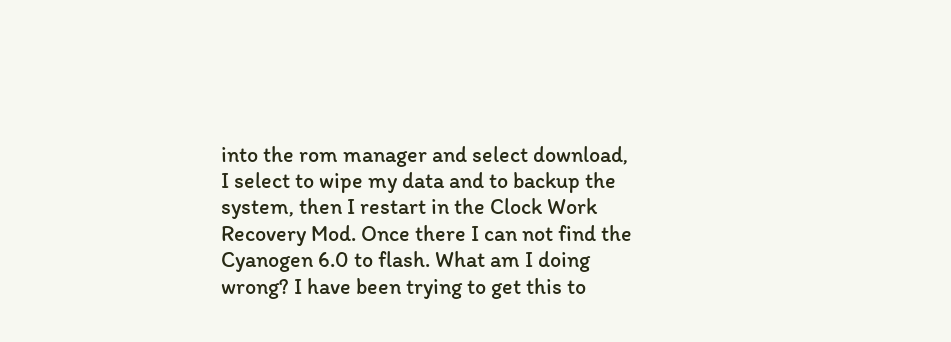into the rom manager and select download, I select to wipe my data and to backup the system, then I restart in the Clock Work Recovery Mod. Once there I can not find the Cyanogen 6.0 to flash. What am I doing wrong? I have been trying to get this to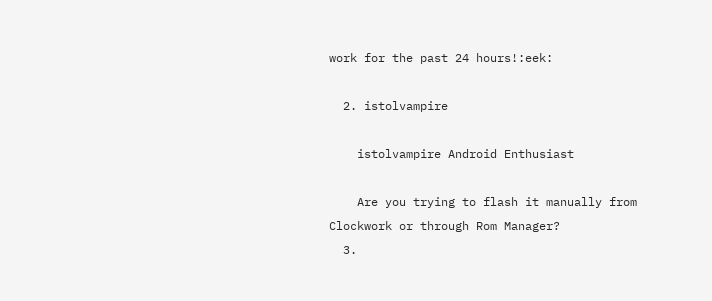work for the past 24 hours!:eek:

  2. istolvampire

    istolvampire Android Enthusiast

    Are you trying to flash it manually from Clockwork or through Rom Manager?
  3.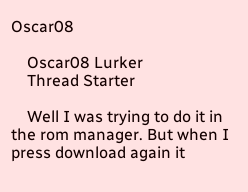Oscar08

    Oscar08 Lurker
    Thread Starter

    Well I was trying to do it in the rom manager. But when I press download again it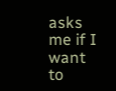asks me if I want to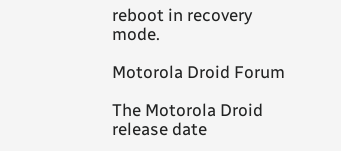reboot in recovery mode.

Motorola Droid Forum

The Motorola Droid release date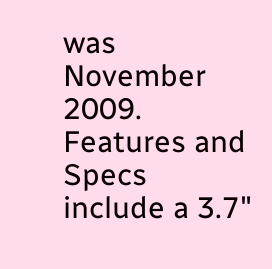was November 2009. Features and Specs include a 3.7"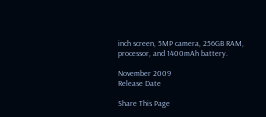inch screen, 5MP camera, 256GB RAM, processor, and 1400mAh battery.

November 2009
Release Date

Share This Page